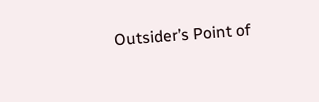Outsider’s Point of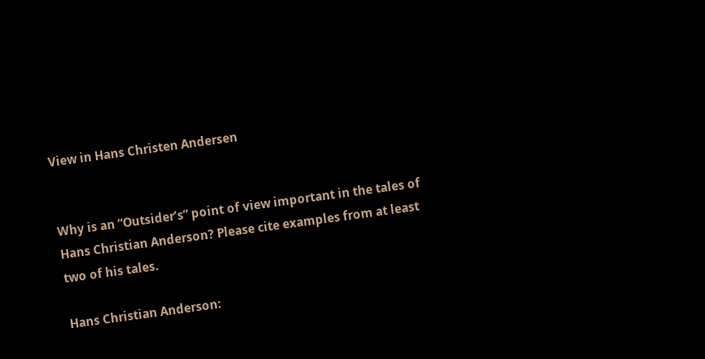View in Hans Christen Andersen


Why is an “Outsider’s” point of view important in the tales of Hans Christian Anderson? Please cite examples from at least two of his tales.

Hans Christian Anderson: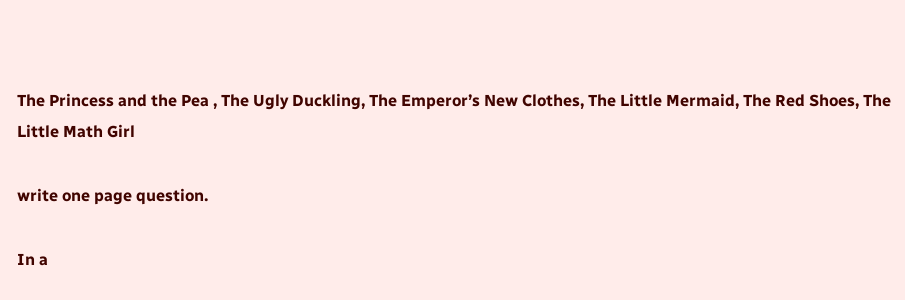The Princess and the Pea , The Ugly Duckling, The Emperor’s New Clothes, The Little Mermaid, The Red Shoes, The Little Math Girl

write one page question.

In a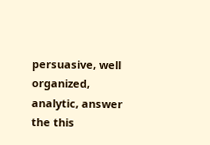persuasive, well organized, analytic, answer the this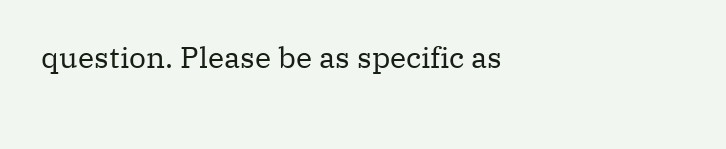question. Please be as specific as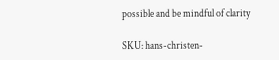possible and be mindful of clarity

SKU: hans-christen-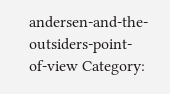andersen-and-the-outsiders-point-of-view Category: